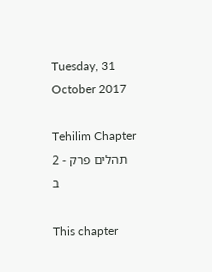Tuesday, 31 October 2017

Tehilim Chapter 2 - תהלים פרק ב

This chapter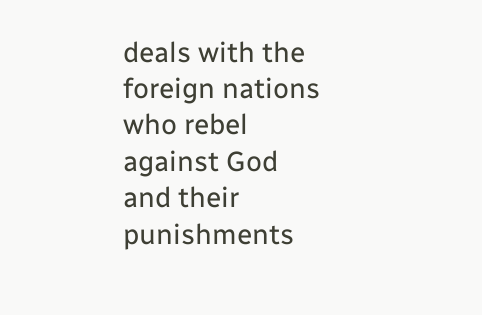deals with the foreign nations who rebel against God and their punishments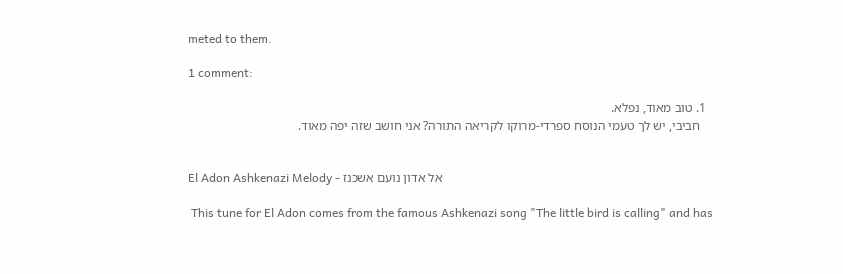meted to them.

1 comment:

  1. טוב מאוד, נפלא.
    חביבי, יש לך טעמי הנוסח ספרדי-מרוקו לקריאה התורה? אני חושב שזה יפה מאוד.


El Adon Ashkenazi Melody - אל אדון נועם אשכנז

 This tune for El Adon comes from the famous Ashkenazi song "The little bird is calling" and has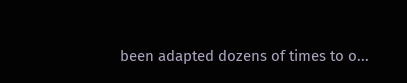been adapted dozens of times to o...